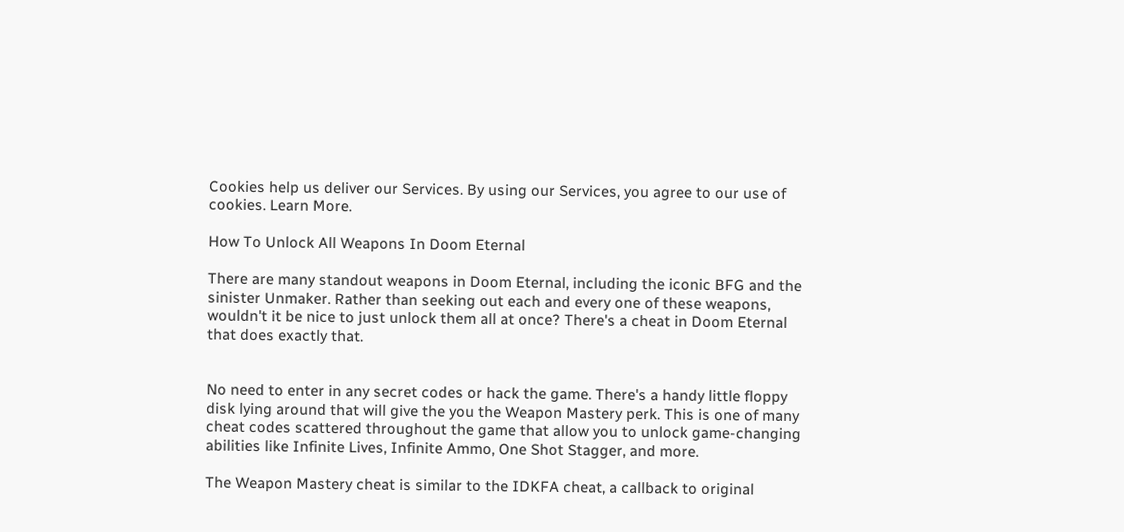Cookies help us deliver our Services. By using our Services, you agree to our use of cookies. Learn More.

How To Unlock All Weapons In Doom Eternal

There are many standout weapons in Doom Eternal, including the iconic BFG and the sinister Unmaker. Rather than seeking out each and every one of these weapons, wouldn't it be nice to just unlock them all at once? There's a cheat in Doom Eternal that does exactly that.


No need to enter in any secret codes or hack the game. There's a handy little floppy disk lying around that will give the you the Weapon Mastery perk. This is one of many cheat codes scattered throughout the game that allow you to unlock game-changing abilities like Infinite Lives, Infinite Ammo, One Shot Stagger, and more.

The Weapon Mastery cheat is similar to the IDKFA cheat, a callback to original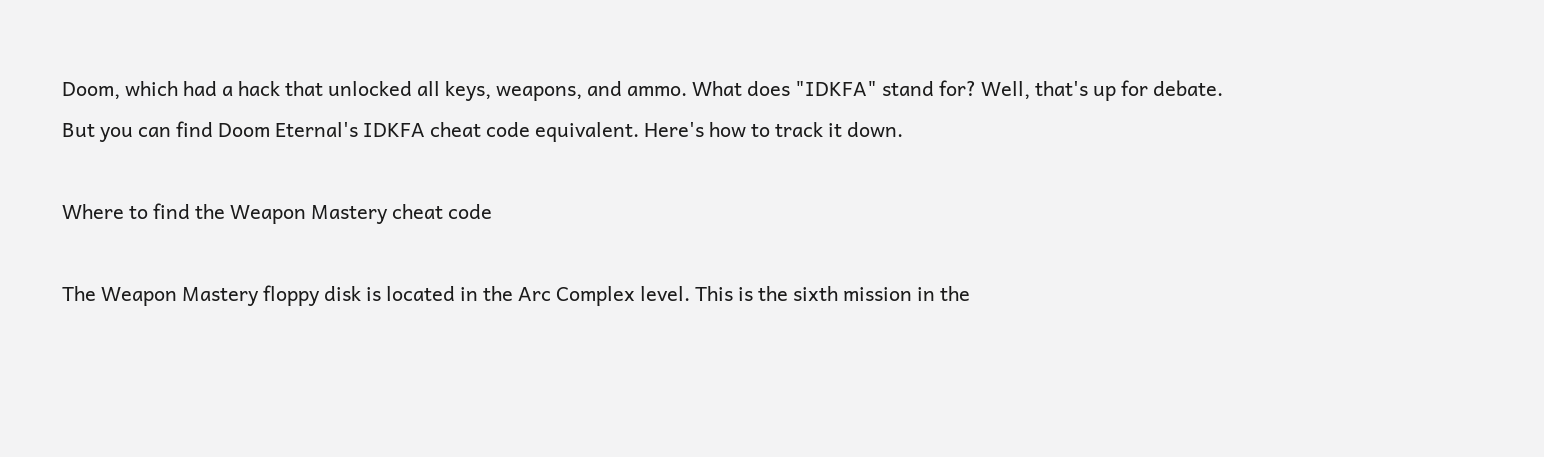Doom, which had a hack that unlocked all keys, weapons, and ammo. What does "IDKFA" stand for? Well, that's up for debate. But you can find Doom Eternal's IDKFA cheat code equivalent. Here's how to track it down.

Where to find the Weapon Mastery cheat code

The Weapon Mastery floppy disk is located in the Arc Complex level. This is the sixth mission in the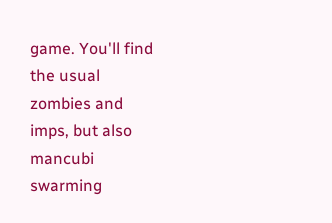game. You'll find the usual zombies and imps, but also mancubi swarming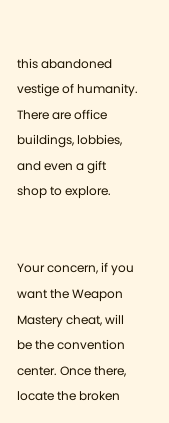this abandoned vestige of humanity. There are office buildings, lobbies, and even a gift shop to explore.


Your concern, if you want the Weapon Mastery cheat, will be the convention center. Once there, locate the broken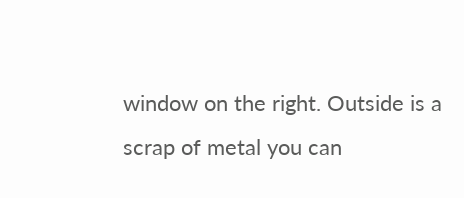window on the right. Outside is a scrap of metal you can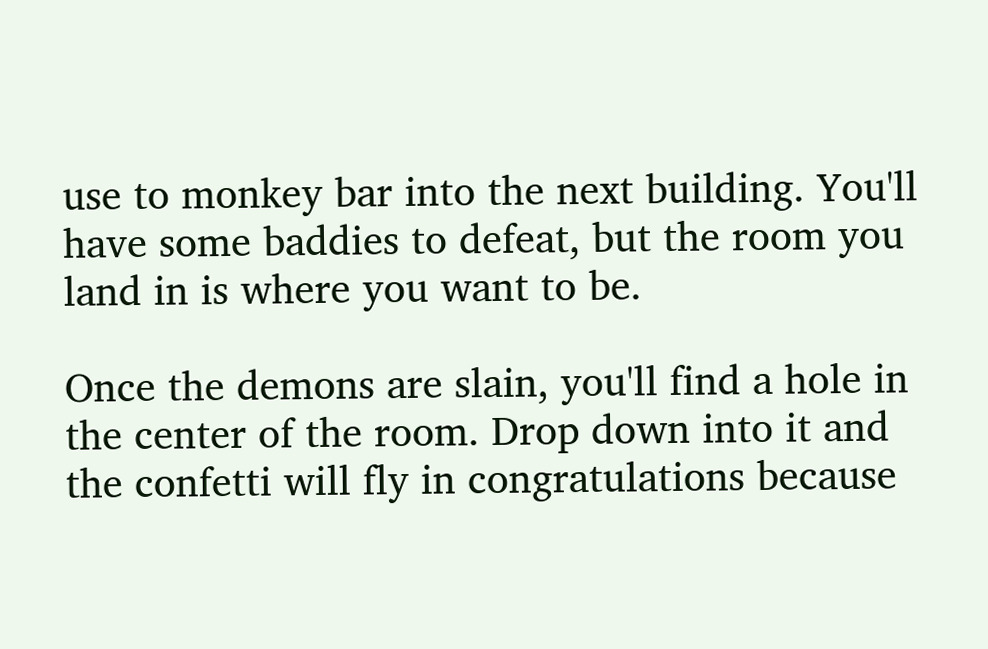use to monkey bar into the next building. You'll have some baddies to defeat, but the room you land in is where you want to be.

Once the demons are slain, you'll find a hole in the center of the room. Drop down into it and the confetti will fly in congratulations because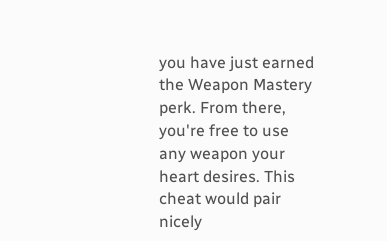you have just earned the Weapon Mastery perk. From there, you're free to use any weapon your heart desires. This cheat would pair nicely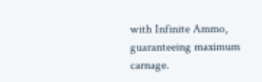with Infinite Ammo, guaranteeing maximum carnage.